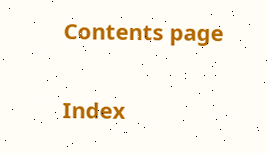Contents page

Index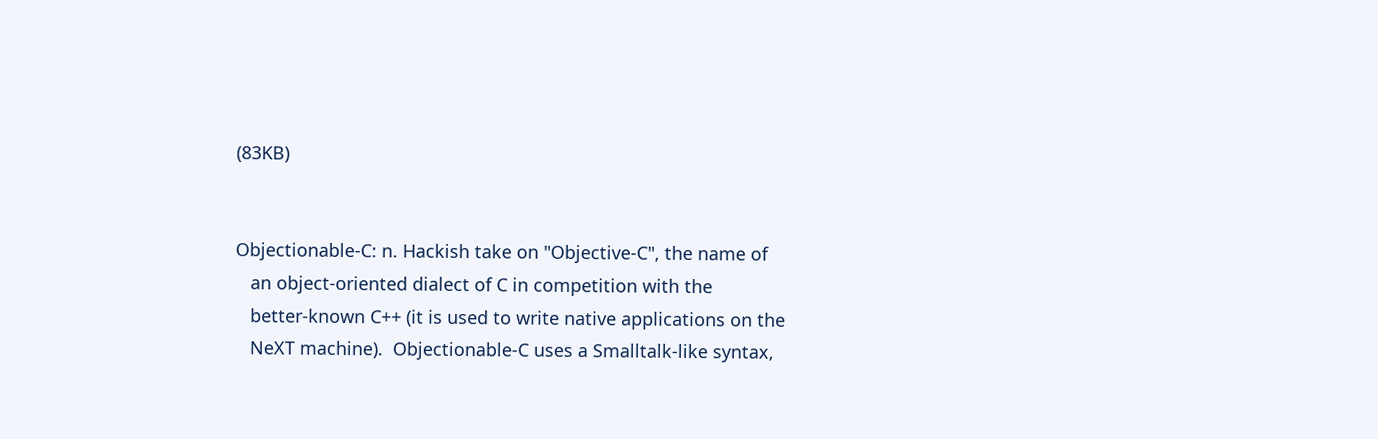(83KB)


Objectionable-C: n. Hackish take on "Objective-C", the name of
   an object-oriented dialect of C in competition with the
   better-known C++ (it is used to write native applications on the
   NeXT machine).  Objectionable-C uses a Smalltalk-like syntax,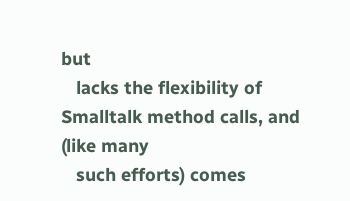but
   lacks the flexibility of Smalltalk method calls, and (like many
   such efforts) comes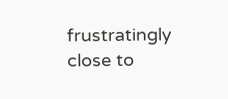frustratingly close to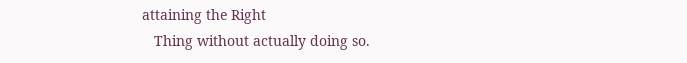attaining the Right
   Thing without actually doing so.